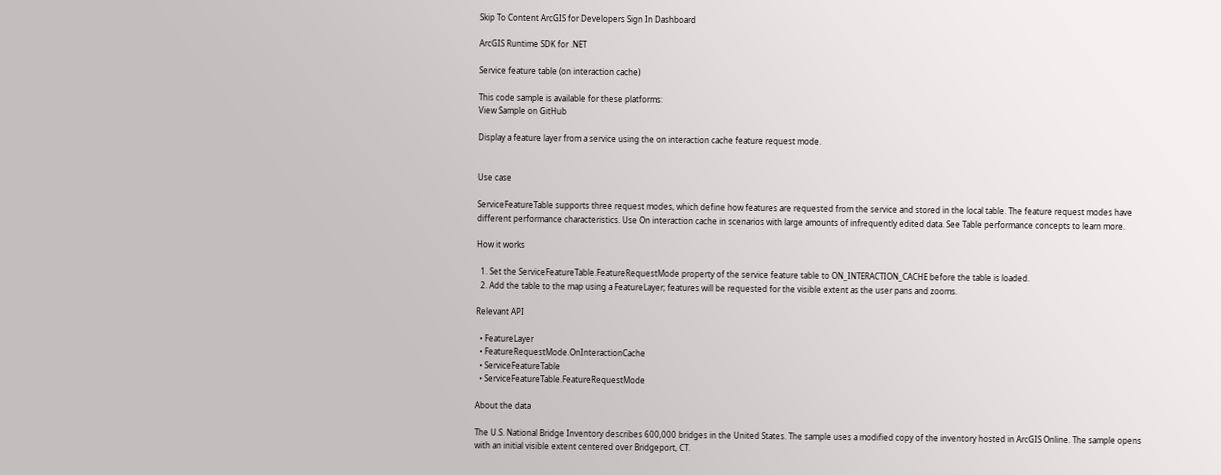Skip To Content ArcGIS for Developers Sign In Dashboard

ArcGIS Runtime SDK for .NET

Service feature table (on interaction cache)

This code sample is available for these platforms:
View Sample on GitHub

Display a feature layer from a service using the on interaction cache feature request mode.


Use case

ServiceFeatureTable supports three request modes, which define how features are requested from the service and stored in the local table. The feature request modes have different performance characteristics. Use On interaction cache in scenarios with large amounts of infrequently edited data. See Table performance concepts to learn more.

How it works

  1. Set the ServiceFeatureTable.FeatureRequestMode property of the service feature table to ON_INTERACTION_CACHE before the table is loaded.
  2. Add the table to the map using a FeatureLayer; features will be requested for the visible extent as the user pans and zooms.

Relevant API

  • FeatureLayer
  • FeatureRequestMode.OnInteractionCache
  • ServiceFeatureTable
  • ServiceFeatureTable.FeatureRequestMode

About the data

The U.S. National Bridge Inventory describes 600,000 bridges in the United States. The sample uses a modified copy of the inventory hosted in ArcGIS Online. The sample opens with an initial visible extent centered over Bridgeport, CT.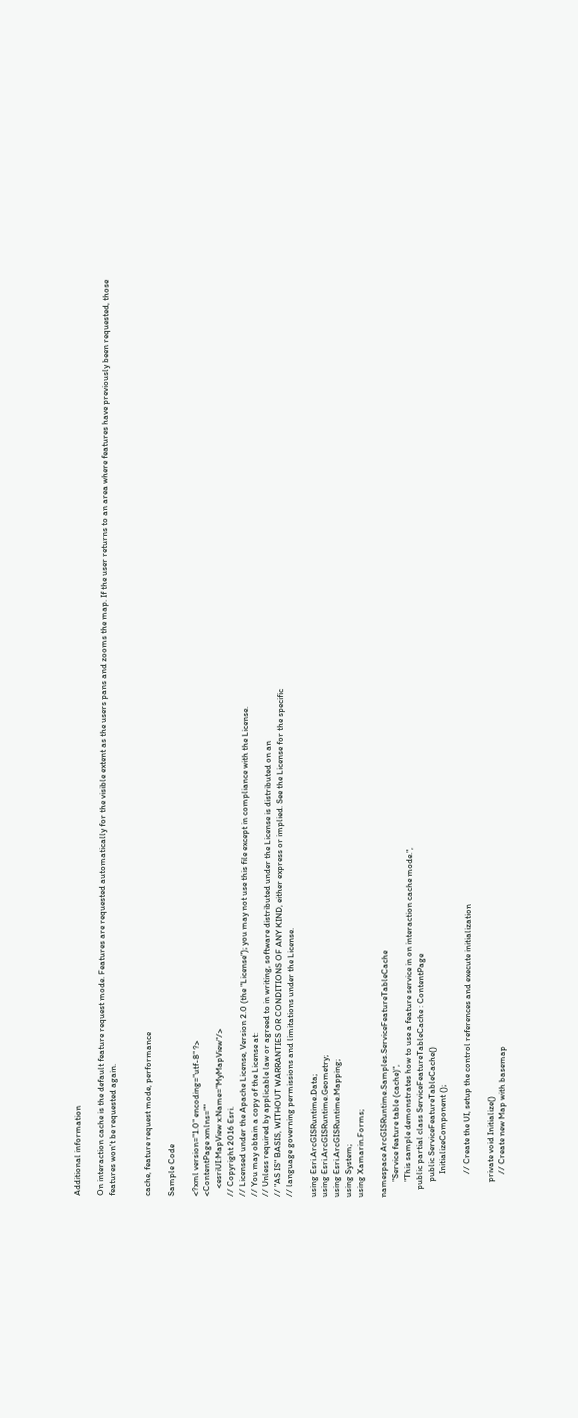Additional information

On interaction cache is the default feature request mode. Features are requested automatically for the visible extent as the users pans and zooms the map. If the user returns to an area where features have previously been requested, those features won't be requested again.


cache, feature request mode, performance

Sample Code

<?xml version="1.0" encoding="utf-8" ?>
<ContentPage xmlns=""
    <esriUI:MapView x:Name="MyMapView"/>
// Copyright 2016 Esri.
// Licensed under the Apache License, Version 2.0 (the "License"); you may not use this file except in compliance with the License.
// You may obtain a copy of the License at:
// Unless required by applicable law or agreed to in writing, software distributed under the License is distributed on an
// "AS IS" BASIS, WITHOUT WARRANTIES OR CONDITIONS OF ANY KIND, either express or implied. See the License for the specific
// language governing permissions and limitations under the License.

using Esri.ArcGISRuntime.Data;
using Esri.ArcGISRuntime.Geometry;
using Esri.ArcGISRuntime.Mapping;
using System;
using Xamarin.Forms;

namespace ArcGISRuntime.Samples.ServiceFeatureTableCache
        "Service feature table (cache)",
        "This sample demonstrates how to use a feature service in on interaction cache mode.",
    public partial class ServiceFeatureTableCache : ContentPage
        public ServiceFeatureTableCache()
            InitializeComponent ();

            // Create the UI, setup the control references and execute initialization

        private void Initialize()
            // Create new Map with basemap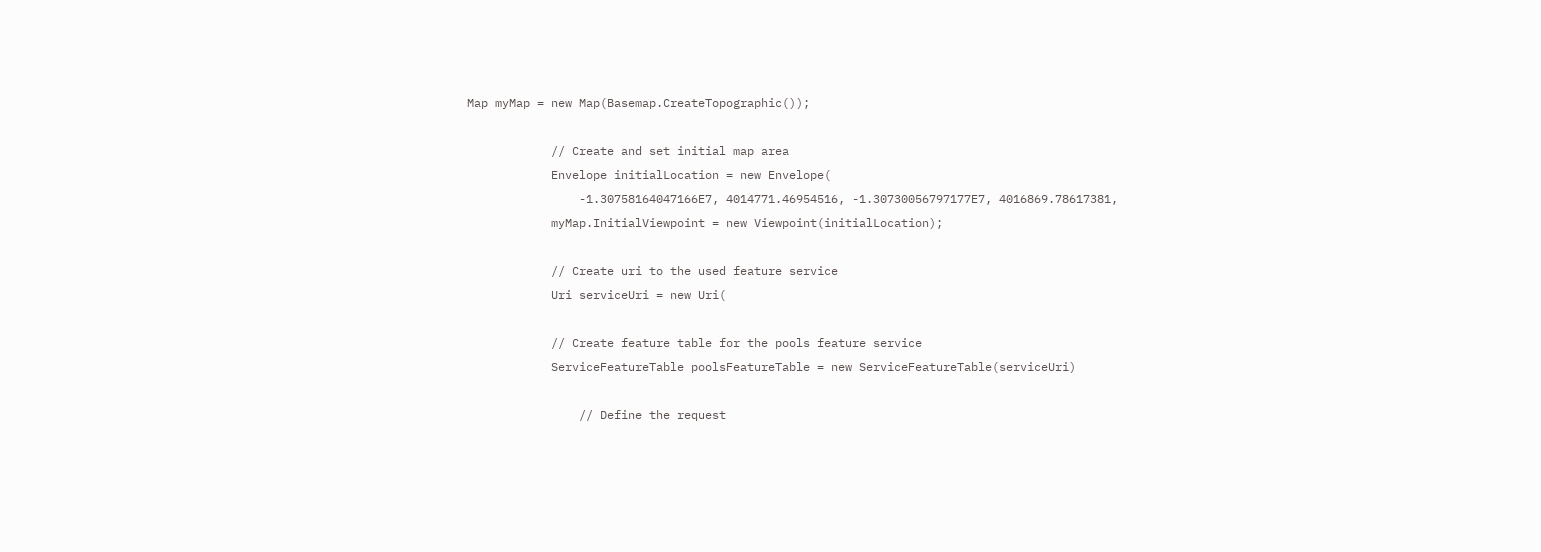Map myMap = new Map(Basemap.CreateTopographic());

            // Create and set initial map area
            Envelope initialLocation = new Envelope(
                -1.30758164047166E7, 4014771.46954516, -1.30730056797177E7, 4016869.78617381,
            myMap.InitialViewpoint = new Viewpoint(initialLocation);

            // Create uri to the used feature service
            Uri serviceUri = new Uri(

            // Create feature table for the pools feature service
            ServiceFeatureTable poolsFeatureTable = new ServiceFeatureTable(serviceUri)

                // Define the request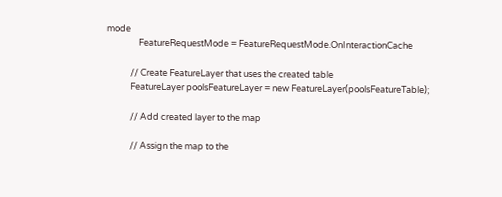mode
                FeatureRequestMode = FeatureRequestMode.OnInteractionCache

            // Create FeatureLayer that uses the created table
            FeatureLayer poolsFeatureLayer = new FeatureLayer(poolsFeatureTable);

            // Add created layer to the map

            // Assign the map to the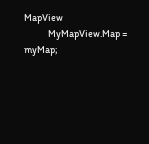MapView
            MyMapView.Map = myMap;